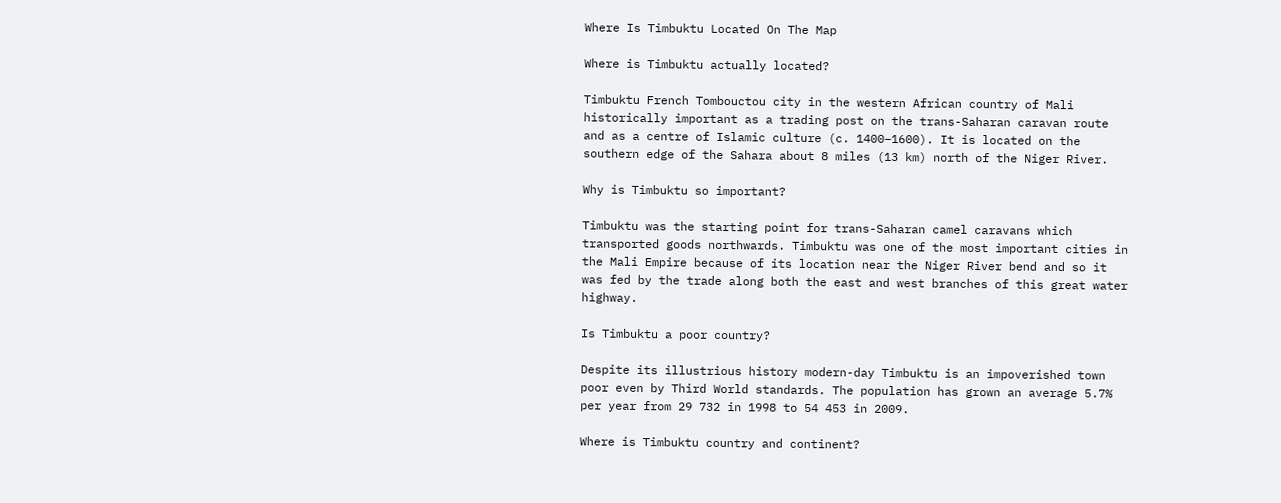Where Is Timbuktu Located On The Map

Where is Timbuktu actually located?

Timbuktu French Tombouctou city in the western African country of Mali historically important as a trading post on the trans-Saharan caravan route and as a centre of Islamic culture (c. 1400–1600). It is located on the southern edge of the Sahara about 8 miles (13 km) north of the Niger River.

Why is Timbuktu so important?

Timbuktu was the starting point for trans-Saharan camel caravans which transported goods northwards. Timbuktu was one of the most important cities in the Mali Empire because of its location near the Niger River bend and so it was fed by the trade along both the east and west branches of this great water highway.

Is Timbuktu a poor country?

Despite its illustrious history modern-day Timbuktu is an impoverished town poor even by Third World standards. The population has grown an average 5.7% per year from 29 732 in 1998 to 54 453 in 2009.

Where is Timbuktu country and continent?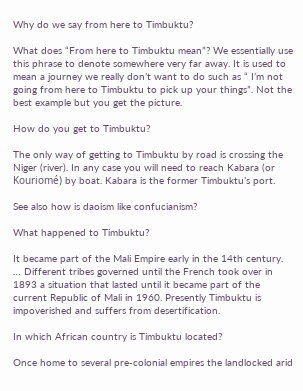Why do we say from here to Timbuktu?

What does “From here to Timbuktu mean”? We essentially use this phrase to denote somewhere very far away. It is used to mean a journey we really don’t want to do such as “ I’m not going from here to Timbuktu to pick up your things”. Not the best example but you get the picture.

How do you get to Timbuktu?

The only way of getting to Timbuktu by road is crossing the Niger (river). In any case you will need to reach Kabara (or Kouriomé) by boat. Kabara is the former Timbuktu’s port.

See also how is daoism like confucianism?

What happened to Timbuktu?

It became part of the Mali Empire early in the 14th century. … Different tribes governed until the French took over in 1893 a situation that lasted until it became part of the current Republic of Mali in 1960. Presently Timbuktu is impoverished and suffers from desertification.

In which African country is Timbuktu located?

Once home to several pre-colonial empires the landlocked arid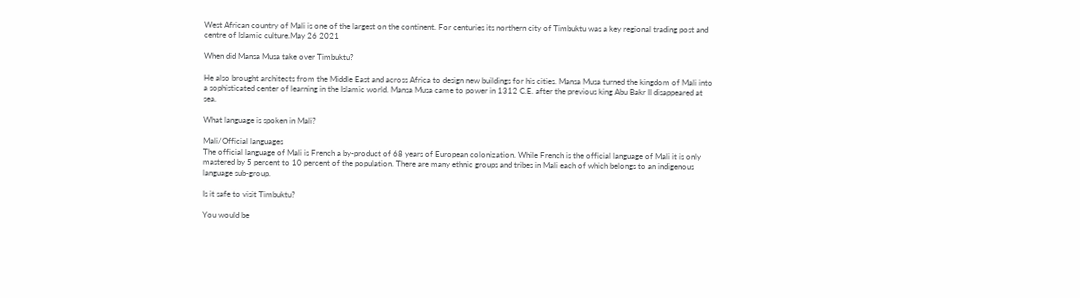West African country of Mali is one of the largest on the continent. For centuries its northern city of Timbuktu was a key regional trading post and centre of Islamic culture.May 26 2021

When did Mansa Musa take over Timbuktu?

He also brought architects from the Middle East and across Africa to design new buildings for his cities. Mansa Musa turned the kingdom of Mali into a sophisticated center of learning in the Islamic world. Mansa Musa came to power in 1312 C.E. after the previous king Abu Bakr II disappeared at sea.

What language is spoken in Mali?

Mali/Official languages
The official language of Mali is French a by-product of 68 years of European colonization. While French is the official language of Mali it is only mastered by 5 percent to 10 percent of the population. There are many ethnic groups and tribes in Mali each of which belongs to an indigenous language sub-group.

Is it safe to visit Timbuktu?

You would be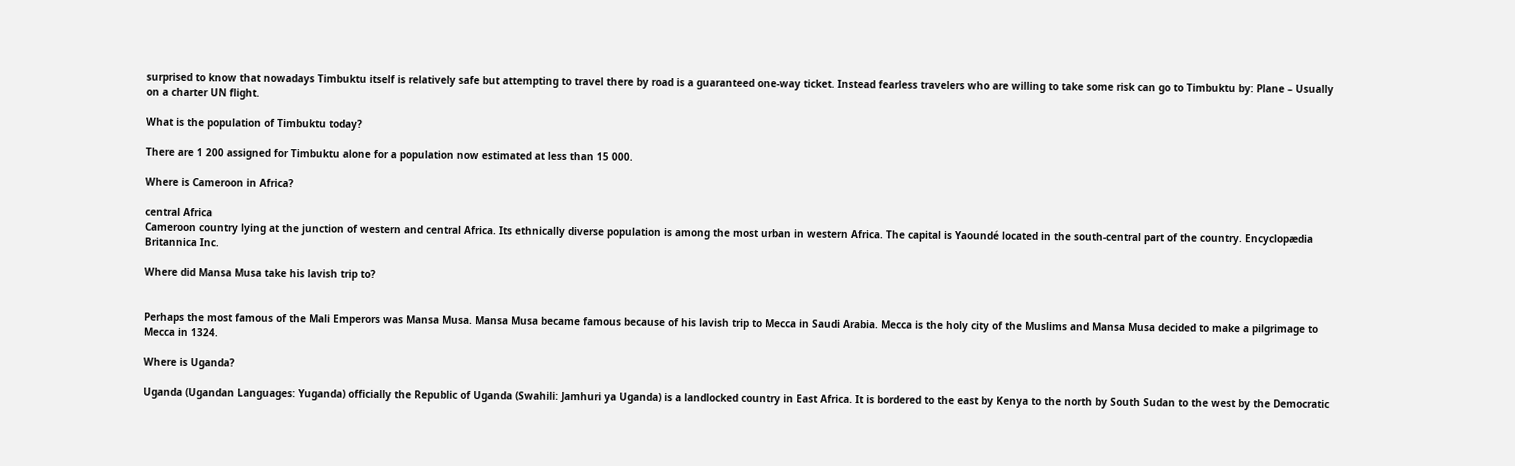surprised to know that nowadays Timbuktu itself is relatively safe but attempting to travel there by road is a guaranteed one-way ticket. Instead fearless travelers who are willing to take some risk can go to Timbuktu by: Plane – Usually on a charter UN flight.

What is the population of Timbuktu today?

There are 1 200 assigned for Timbuktu alone for a population now estimated at less than 15 000.

Where is Cameroon in Africa?

central Africa
Cameroon country lying at the junction of western and central Africa. Its ethnically diverse population is among the most urban in western Africa. The capital is Yaoundé located in the south-central part of the country. Encyclopædia Britannica Inc.

Where did Mansa Musa take his lavish trip to?


Perhaps the most famous of the Mali Emperors was Mansa Musa. Mansa Musa became famous because of his lavish trip to Mecca in Saudi Arabia. Mecca is the holy city of the Muslims and Mansa Musa decided to make a pilgrimage to Mecca in 1324.

Where is Uganda?

Uganda (Ugandan Languages: Yuganda) officially the Republic of Uganda (Swahili: Jamhuri ya Uganda) is a landlocked country in East Africa. It is bordered to the east by Kenya to the north by South Sudan to the west by the Democratic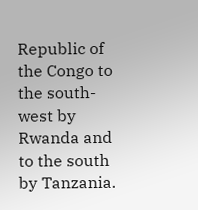Republic of the Congo to the south-west by Rwanda and to the south by Tanzania.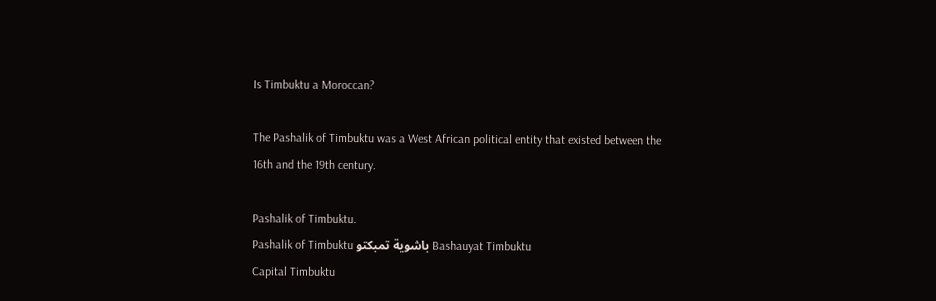Is Timbuktu a Moroccan?

The Pashalik of Timbuktu was a West African political entity that existed between the 16th and the 19th century.

Pashalik of Timbuktu.
Pashalik of Timbuktu باشوية تمبكتو Bashauyat Timbuktu
Capital Timbuktu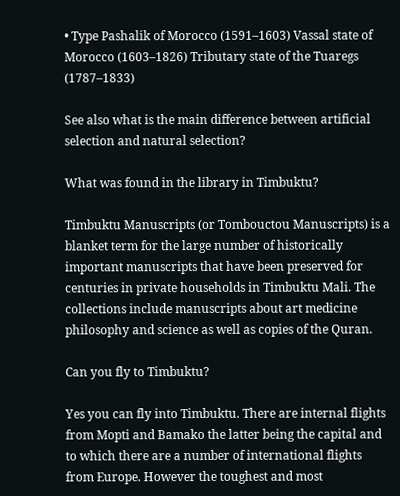• Type Pashalik of Morocco (1591–1603) Vassal state of Morocco (1603–1826) Tributary state of the Tuaregs (1787–1833)

See also what is the main difference between artificial selection and natural selection?

What was found in the library in Timbuktu?

Timbuktu Manuscripts (or Tombouctou Manuscripts) is a blanket term for the large number of historically important manuscripts that have been preserved for centuries in private households in Timbuktu Mali. The collections include manuscripts about art medicine philosophy and science as well as copies of the Quran.

Can you fly to Timbuktu?

Yes you can fly into Timbuktu. There are internal flights from Mopti and Bamako the latter being the capital and to which there are a number of international flights from Europe. However the toughest and most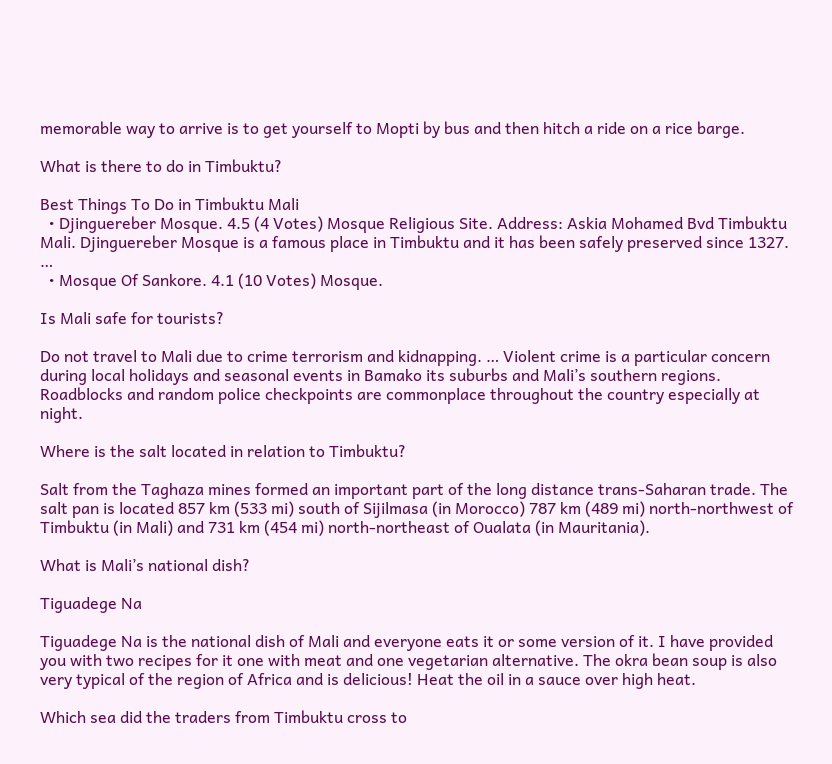memorable way to arrive is to get yourself to Mopti by bus and then hitch a ride on a rice barge.

What is there to do in Timbuktu?

Best Things To Do in Timbuktu Mali
  • Djinguereber Mosque. 4.5 (4 Votes) Mosque Religious Site. Address: Askia Mohamed Bvd Timbuktu Mali. Djinguereber Mosque is a famous place in Timbuktu and it has been safely preserved since 1327. …
  • Mosque Of Sankore. 4.1 (10 Votes) Mosque.

Is Mali safe for tourists?

Do not travel to Mali due to crime terrorism and kidnapping. … Violent crime is a particular concern during local holidays and seasonal events in Bamako its suburbs and Mali’s southern regions. Roadblocks and random police checkpoints are commonplace throughout the country especially at night.

Where is the salt located in relation to Timbuktu?

Salt from the Taghaza mines formed an important part of the long distance trans-Saharan trade. The salt pan is located 857 km (533 mi) south of Sijilmasa (in Morocco) 787 km (489 mi) north-northwest of Timbuktu (in Mali) and 731 km (454 mi) north-northeast of Oualata (in Mauritania).

What is Mali’s national dish?

Tiguadege Na

Tiguadege Na is the national dish of Mali and everyone eats it or some version of it. I have provided you with two recipes for it one with meat and one vegetarian alternative. The okra bean soup is also very typical of the region of Africa and is delicious! Heat the oil in a sauce over high heat.

Which sea did the traders from Timbuktu cross to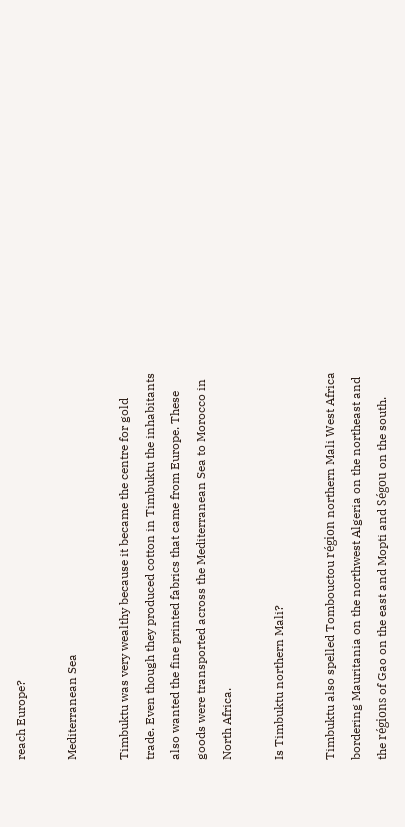reach Europe?

Mediterranean Sea

Timbuktu was very wealthy because it became the centre for gold trade. Even though they produced cotton in Timbuktu the inhabitants also wanted the fine printed fabrics that came from Europe. These goods were transported across the Mediterranean Sea to Morocco in North Africa.

Is Timbuktu northern Mali?

Timbuktu also spelled Tombouctou région northern Mali West Africa bordering Mauritania on the northwest Algeria on the northeast and the régions of Gao on the east and Mopti and Ségou on the south.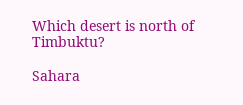Which desert is north of Timbuktu?

Sahara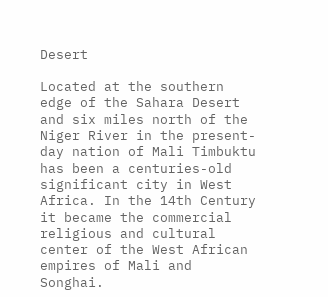Desert

Located at the southern edge of the Sahara Desert and six miles north of the Niger River in the present-day nation of Mali Timbuktu has been a centuries-old significant city in West Africa. In the 14th Century it became the commercial religious and cultural center of the West African empires of Mali and Songhai.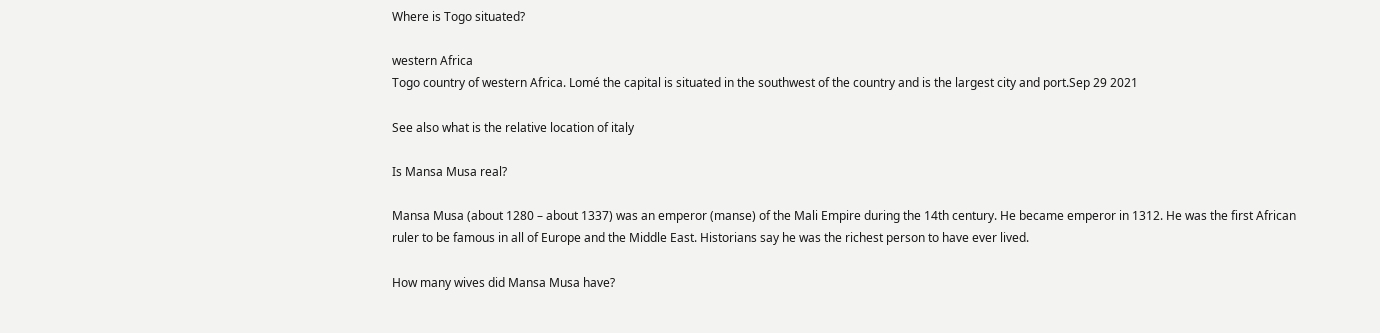Where is Togo situated?

western Africa
Togo country of western Africa. Lomé the capital is situated in the southwest of the country and is the largest city and port.Sep 29 2021

See also what is the relative location of italy

Is Mansa Musa real?

Mansa Musa (about 1280 – about 1337) was an emperor (manse) of the Mali Empire during the 14th century. He became emperor in 1312. He was the first African ruler to be famous in all of Europe and the Middle East. Historians say he was the richest person to have ever lived.

How many wives did Mansa Musa have?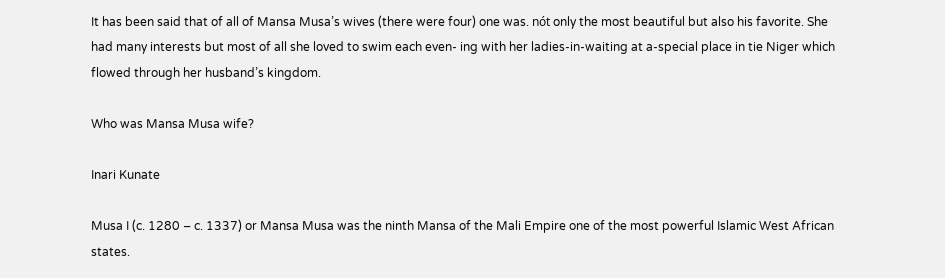It has been said that of all of Mansa Musa’s wives (there were four) one was. nót only the most beautiful but also his favorite. She had many interests but most of all she loved to swim each even- ing with her ladies-in-waiting at a-special place in tie Niger which flowed through her husband’s kingdom.

Who was Mansa Musa wife?

Inari Kunate

Musa I (c. 1280 – c. 1337) or Mansa Musa was the ninth Mansa of the Mali Empire one of the most powerful Islamic West African states.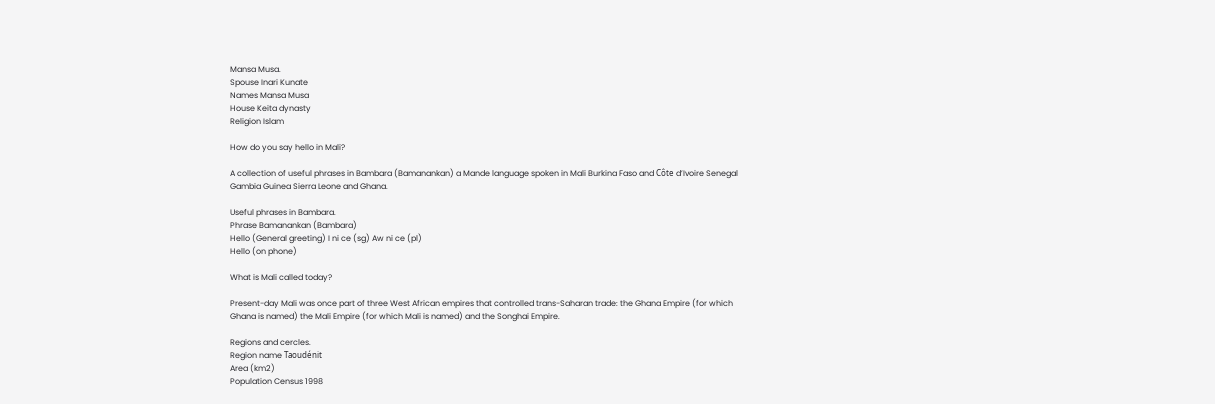Mansa Musa.
Spouse Inari Kunate
Names Mansa Musa
House Keita dynasty
Religion Islam

How do you say hello in Mali?

A collection of useful phrases in Bambara (Bamanankan) a Mande language spoken in Mali Burkina Faso and Côte d’Ivoire Senegal Gambia Guinea Sierra Leone and Ghana.

Useful phrases in Bambara.
Phrase Bamanankan (Bambara)
Hello (General greeting) I ni ce (sg) Aw ni ce (pl)
Hello (on phone)

What is Mali called today?

Present-day Mali was once part of three West African empires that controlled trans-Saharan trade: the Ghana Empire (for which Ghana is named) the Mali Empire (for which Mali is named) and the Songhai Empire.

Regions and cercles.
Region name Taoudénit
Area (km2)
Population Census 1998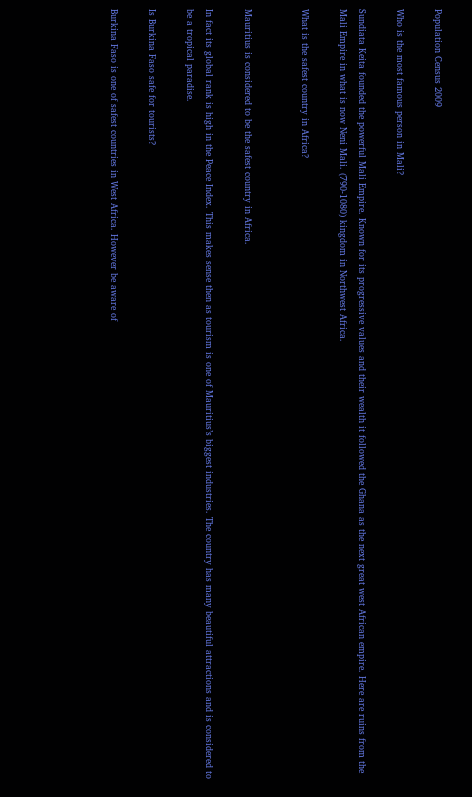Population Census 2009

Who is the most famous person in Mali?

Sundiata Keita founded the powerful Mali Empire. Known for its progressive values and their wealth it followed the Ghana as the next great west African empire. Here are ruins from the Mali Empire in what is now Neni Mali. (790-1080) kingdom in Northwest Africa.

What is the safest country in Africa?


Mauritius is considered to be the safest country in Africa.

In fact its global rank is high in the Peace Index. This makes sense then as tourism is one of Mauritius’s biggest industries. The country has many beautiful attractions and is considered to be a tropical paradise.

Is Burkina Faso safe for tourists?

Burkina Faso is one of safest countries in West Africa. However be aware of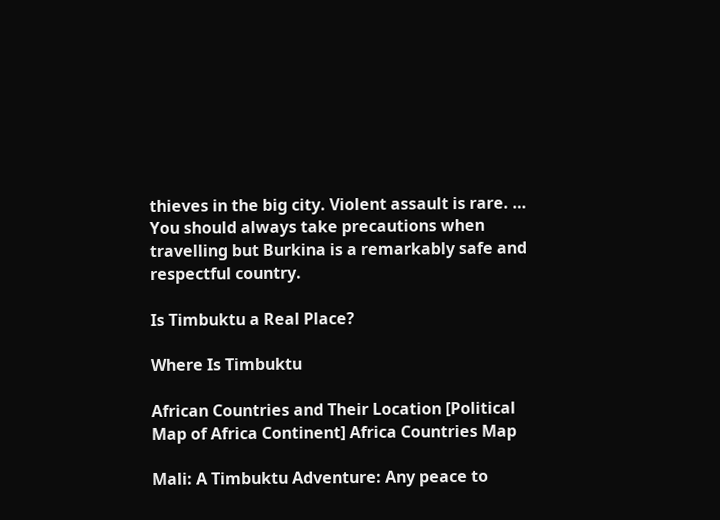thieves in the big city. Violent assault is rare. … You should always take precautions when travelling but Burkina is a remarkably safe and respectful country.

Is Timbuktu a Real Place?

Where Is Timbuktu

African Countries and Their Location [Political Map of Africa Continent] Africa Countries Map

Mali: A Timbuktu Adventure: Any peace to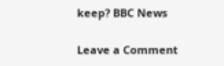keep? BBC News

Leave a Comment